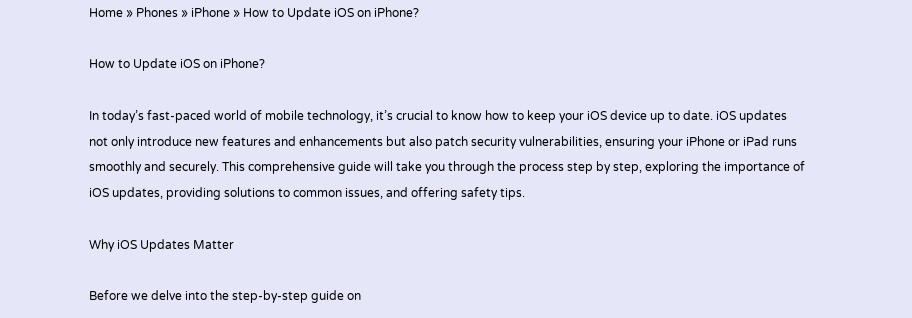Home » Phones » iPhone » How to Update iOS on iPhone?

How to Update iOS on iPhone?

In today’s fast-paced world of mobile technology, it’s crucial to know how to keep your iOS device up to date. iOS updates not only introduce new features and enhancements but also patch security vulnerabilities, ensuring your iPhone or iPad runs smoothly and securely. This comprehensive guide will take you through the process step by step, exploring the importance of iOS updates, providing solutions to common issues, and offering safety tips.

Why iOS Updates Matter

Before we delve into the step-by-step guide on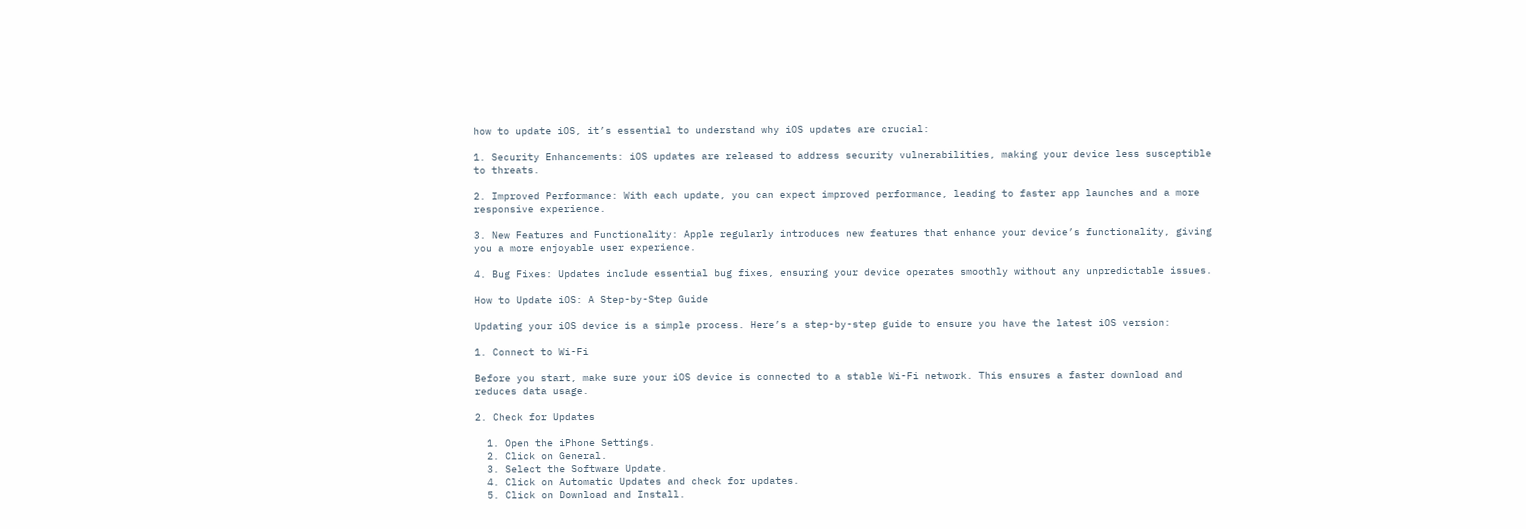how to update iOS, it’s essential to understand why iOS updates are crucial:

1. Security Enhancements: iOS updates are released to address security vulnerabilities, making your device less susceptible to threats.

2. Improved Performance: With each update, you can expect improved performance, leading to faster app launches and a more responsive experience.

3. New Features and Functionality: Apple regularly introduces new features that enhance your device’s functionality, giving you a more enjoyable user experience.

4. Bug Fixes: Updates include essential bug fixes, ensuring your device operates smoothly without any unpredictable issues.

How to Update iOS: A Step-by-Step Guide

Updating your iOS device is a simple process. Here’s a step-by-step guide to ensure you have the latest iOS version:

1. Connect to Wi-Fi

Before you start, make sure your iOS device is connected to a stable Wi-Fi network. This ensures a faster download and reduces data usage.

2. Check for Updates

  1. Open the iPhone Settings.
  2. Click on General.
  3. Select the Software Update.
  4. Click on Automatic Updates and check for updates.
  5. Click on Download and Install.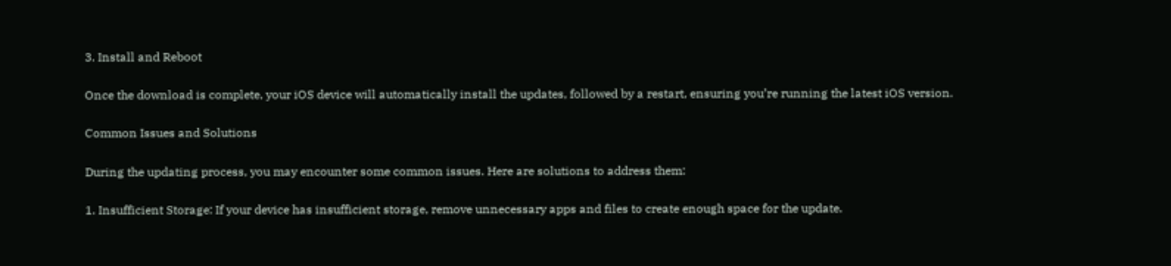3. Install and Reboot

Once the download is complete, your iOS device will automatically install the updates, followed by a restart, ensuring you’re running the latest iOS version.

Common Issues and Solutions

During the updating process, you may encounter some common issues. Here are solutions to address them:

1. Insufficient Storage: If your device has insufficient storage, remove unnecessary apps and files to create enough space for the update.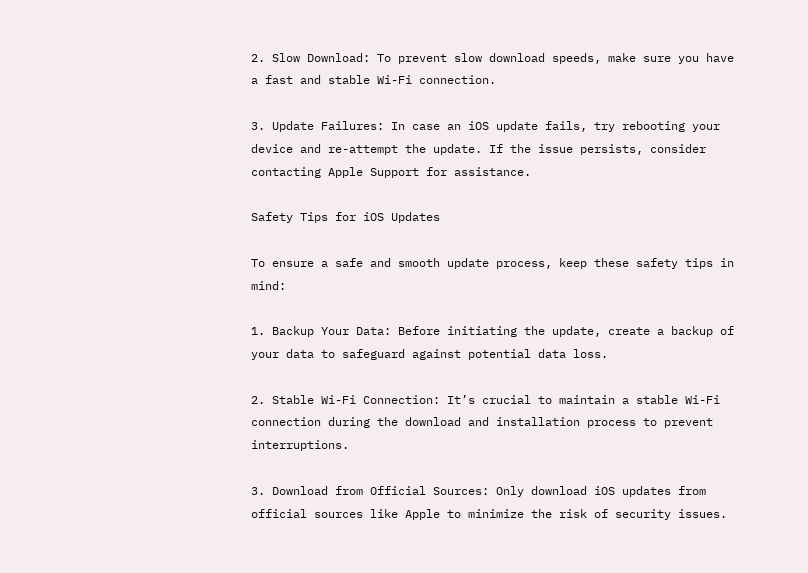2. Slow Download: To prevent slow download speeds, make sure you have a fast and stable Wi-Fi connection.

3. Update Failures: In case an iOS update fails, try rebooting your device and re-attempt the update. If the issue persists, consider contacting Apple Support for assistance.

Safety Tips for iOS Updates

To ensure a safe and smooth update process, keep these safety tips in mind:

1. Backup Your Data: Before initiating the update, create a backup of your data to safeguard against potential data loss.

2. Stable Wi-Fi Connection: It’s crucial to maintain a stable Wi-Fi connection during the download and installation process to prevent interruptions.

3. Download from Official Sources: Only download iOS updates from official sources like Apple to minimize the risk of security issues.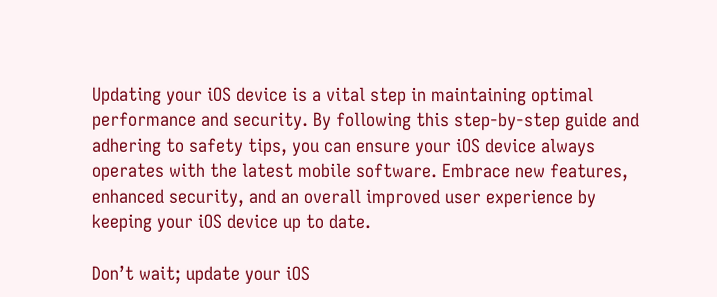Updating your iOS device is a vital step in maintaining optimal performance and security. By following this step-by-step guide and adhering to safety tips, you can ensure your iOS device always operates with the latest mobile software. Embrace new features, enhanced security, and an overall improved user experience by keeping your iOS device up to date.

Don’t wait; update your iOS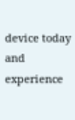device today and experience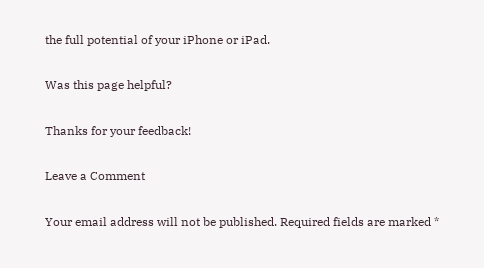the full potential of your iPhone or iPad.

Was this page helpful?

Thanks for your feedback!

Leave a Comment

Your email address will not be published. Required fields are marked *